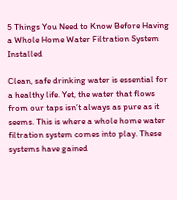5 Things You Need to Know Before Having a Whole Home Water Filtration System Installed

Clean, safe drinking water is essential for a healthy life. Yet, the water that flows from our taps isn’t always as pure as it seems. This is where a whole home water filtration system comes into play. These systems have gained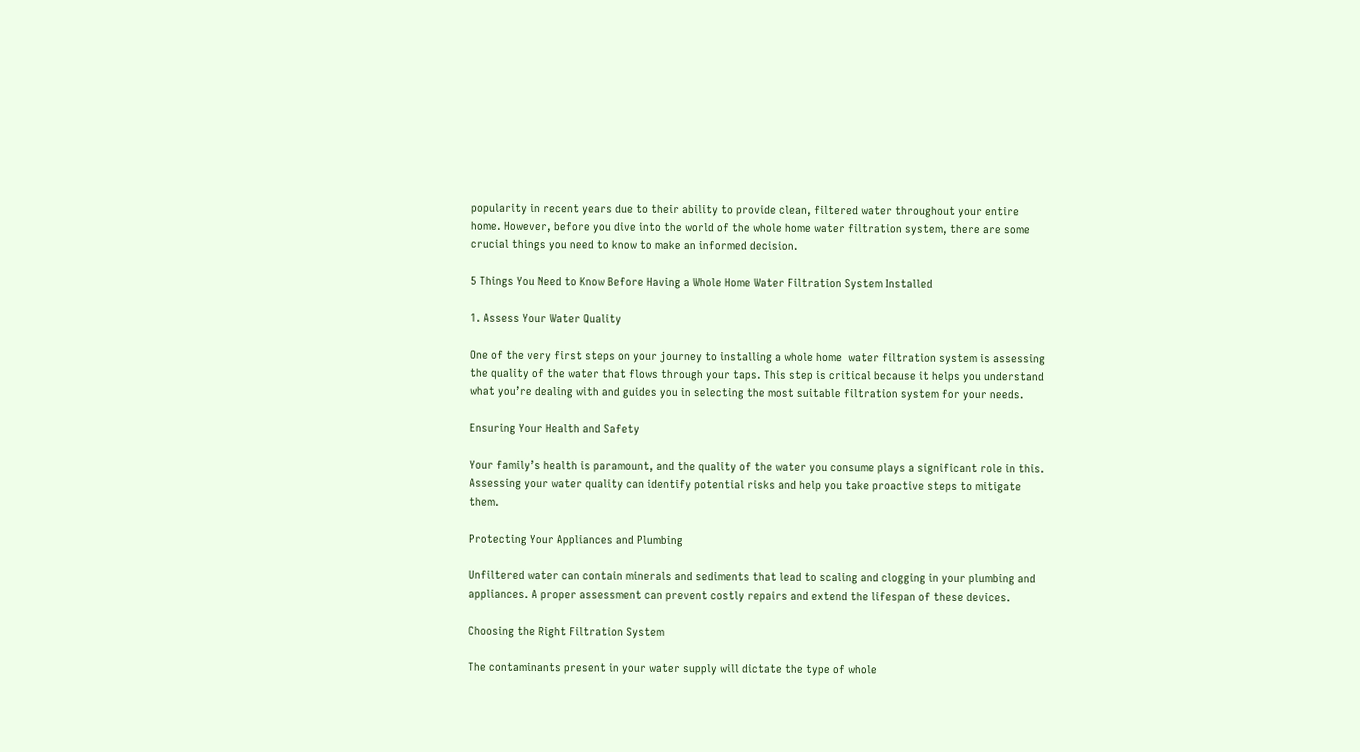popularity in recent years due to their ability to provide clean, filtered water throughout your entire home. However, before you dive into the world of the whole home water filtration system, there are some crucial things you need to know to make an informed decision.

5 Things You Need to Know Before Having a Whole Home Water Filtration System Installed

1. Assess Your Water Quality

One of the very first steps on your journey to installing a whole home  water filtration system is assessing the quality of the water that flows through your taps. This step is critical because it helps you understand what you’re dealing with and guides you in selecting the most suitable filtration system for your needs.

Ensuring Your Health and Safety

Your family’s health is paramount, and the quality of the water you consume plays a significant role in this. Assessing your water quality can identify potential risks and help you take proactive steps to mitigate them.

Protecting Your Appliances and Plumbing

Unfiltered water can contain minerals and sediments that lead to scaling and clogging in your plumbing and appliances. A proper assessment can prevent costly repairs and extend the lifespan of these devices.

Choosing the Right Filtration System

The contaminants present in your water supply will dictate the type of whole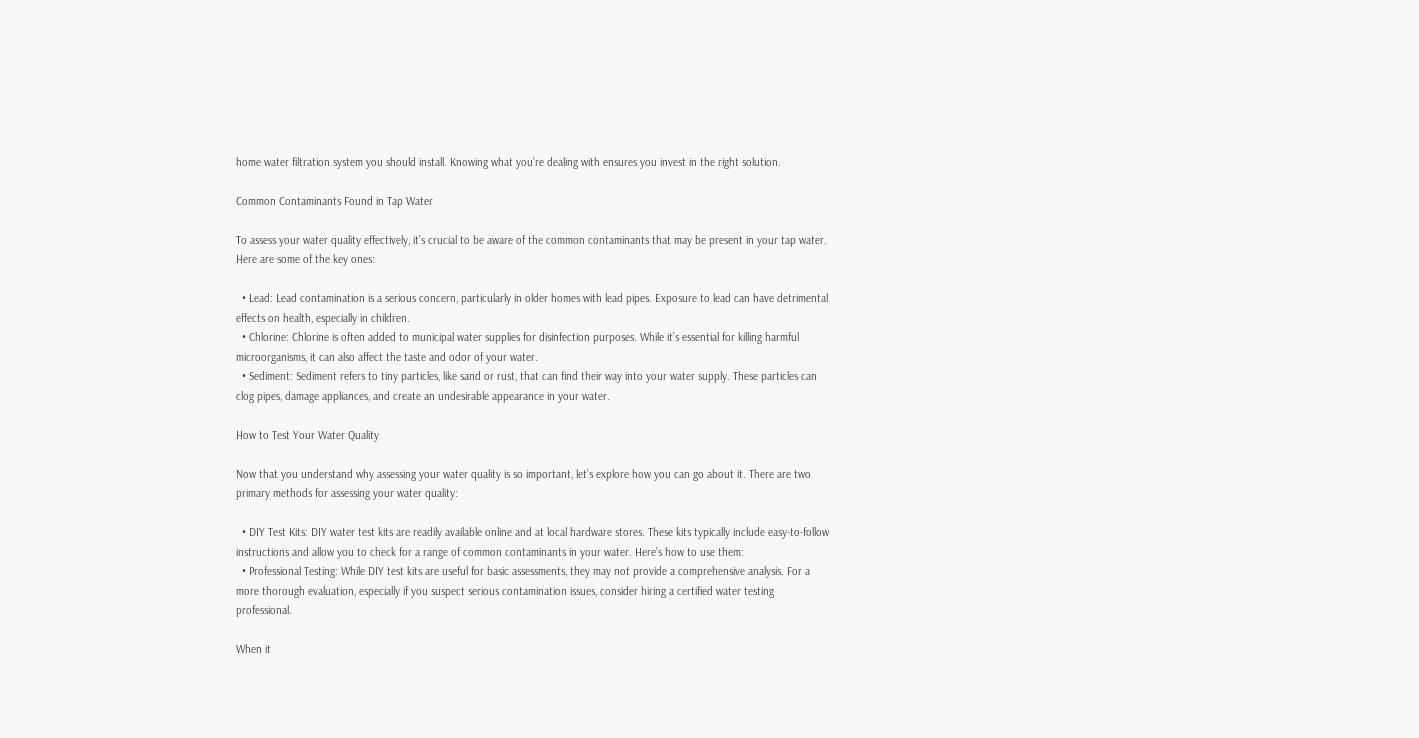home water filtration system you should install. Knowing what you’re dealing with ensures you invest in the right solution.

Common Contaminants Found in Tap Water

To assess your water quality effectively, it’s crucial to be aware of the common contaminants that may be present in your tap water. Here are some of the key ones:

  • Lead: Lead contamination is a serious concern, particularly in older homes with lead pipes. Exposure to lead can have detrimental effects on health, especially in children.
  • Chlorine: Chlorine is often added to municipal water supplies for disinfection purposes. While it’s essential for killing harmful microorganisms, it can also affect the taste and odor of your water.
  • Sediment: Sediment refers to tiny particles, like sand or rust, that can find their way into your water supply. These particles can clog pipes, damage appliances, and create an undesirable appearance in your water.

How to Test Your Water Quality

Now that you understand why assessing your water quality is so important, let’s explore how you can go about it. There are two primary methods for assessing your water quality:

  • DIY Test Kits: DIY water test kits are readily available online and at local hardware stores. These kits typically include easy-to-follow instructions and allow you to check for a range of common contaminants in your water. Here’s how to use them:
  • Professional Testing: While DIY test kits are useful for basic assessments, they may not provide a comprehensive analysis. For a more thorough evaluation, especially if you suspect serious contamination issues, consider hiring a certified water testing professional.

When it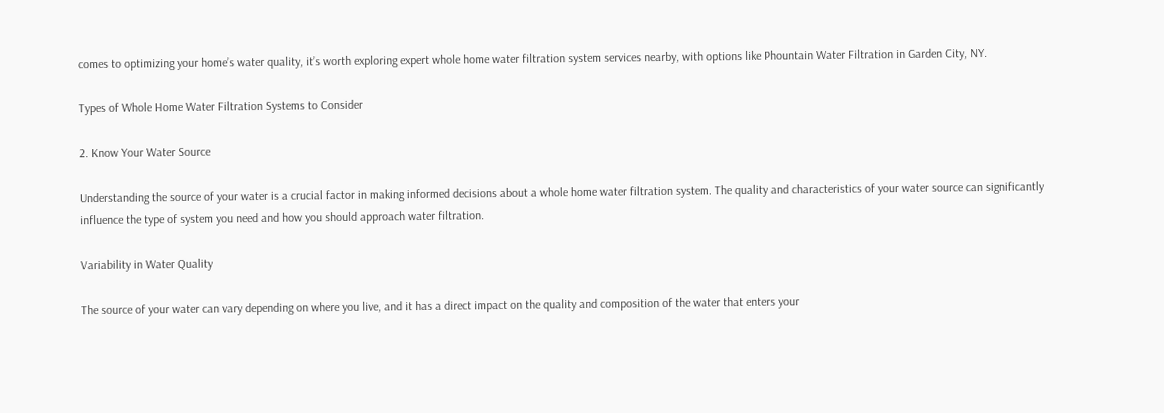comes to optimizing your home’s water quality, it’s worth exploring expert whole home water filtration system services nearby, with options like Phountain Water Filtration in Garden City, NY.

Types of Whole Home Water Filtration Systems to Consider

2. Know Your Water Source

Understanding the source of your water is a crucial factor in making informed decisions about a whole home water filtration system. The quality and characteristics of your water source can significantly influence the type of system you need and how you should approach water filtration.

Variability in Water Quality

The source of your water can vary depending on where you live, and it has a direct impact on the quality and composition of the water that enters your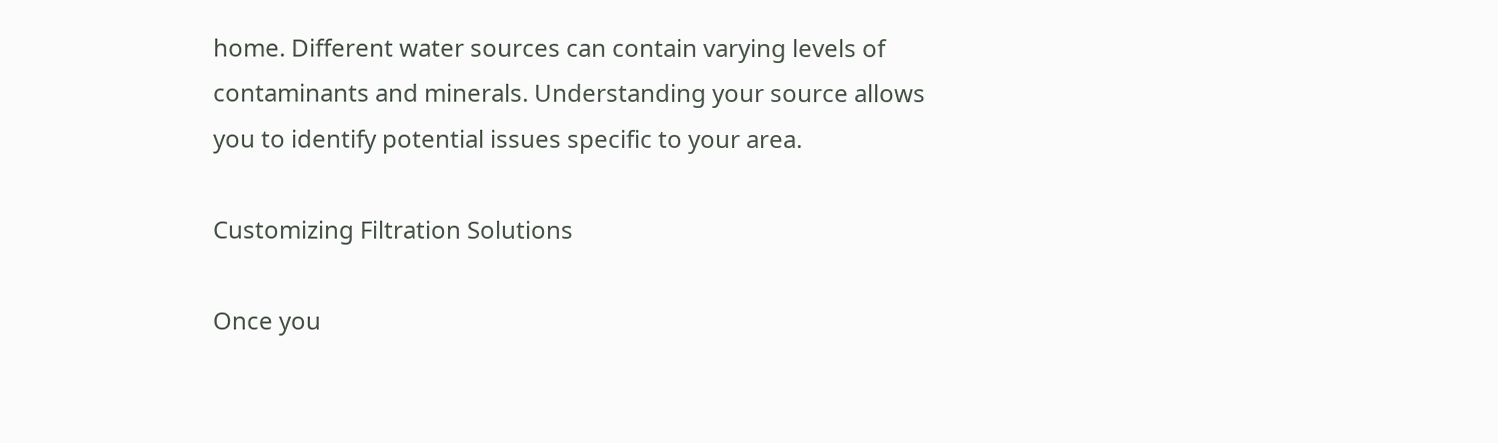home. Different water sources can contain varying levels of contaminants and minerals. Understanding your source allows you to identify potential issues specific to your area.

Customizing Filtration Solutions

Once you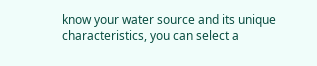know your water source and its unique characteristics, you can select a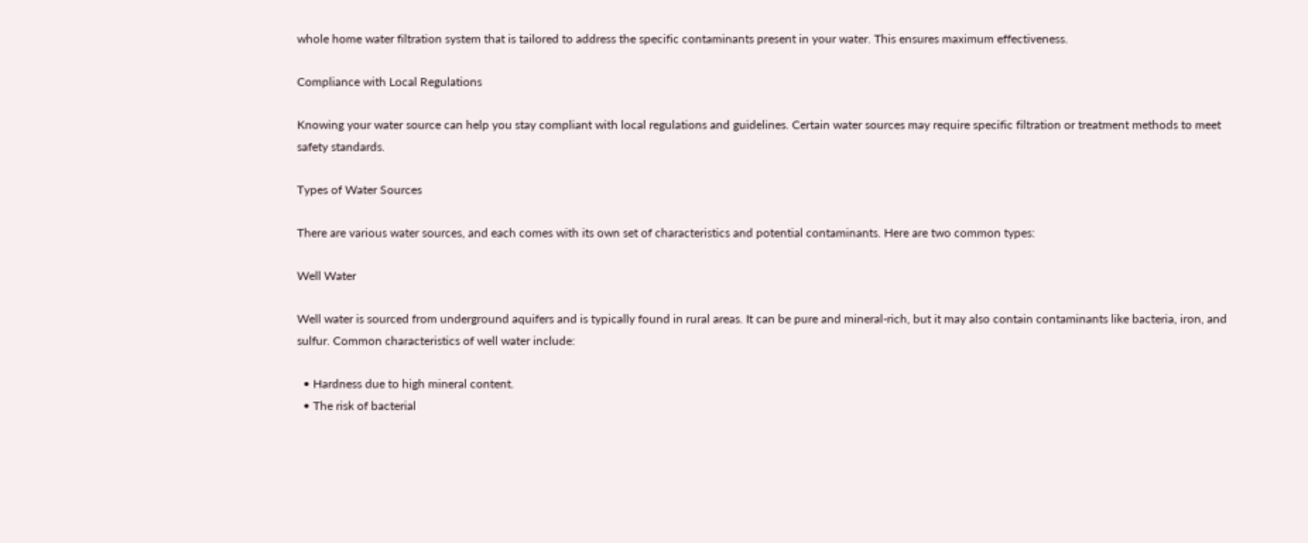whole home water filtration system that is tailored to address the specific contaminants present in your water. This ensures maximum effectiveness.

Compliance with Local Regulations

Knowing your water source can help you stay compliant with local regulations and guidelines. Certain water sources may require specific filtration or treatment methods to meet safety standards.

Types of Water Sources

There are various water sources, and each comes with its own set of characteristics and potential contaminants. Here are two common types:

Well Water

Well water is sourced from underground aquifers and is typically found in rural areas. It can be pure and mineral-rich, but it may also contain contaminants like bacteria, iron, and sulfur. Common characteristics of well water include:

  • Hardness due to high mineral content.
  • The risk of bacterial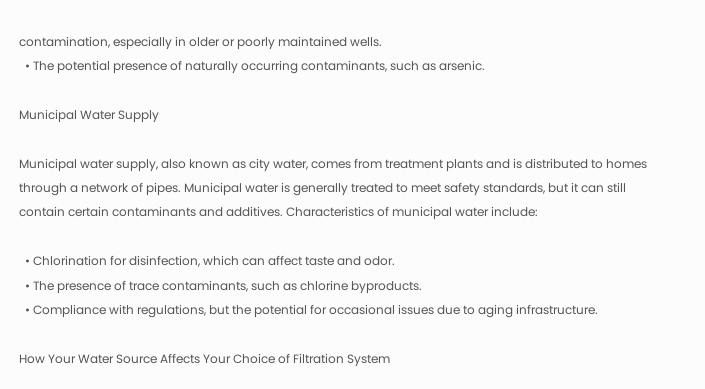contamination, especially in older or poorly maintained wells.
  • The potential presence of naturally occurring contaminants, such as arsenic.

Municipal Water Supply

Municipal water supply, also known as city water, comes from treatment plants and is distributed to homes through a network of pipes. Municipal water is generally treated to meet safety standards, but it can still contain certain contaminants and additives. Characteristics of municipal water include:

  • Chlorination for disinfection, which can affect taste and odor.
  • The presence of trace contaminants, such as chlorine byproducts.
  • Compliance with regulations, but the potential for occasional issues due to aging infrastructure.

How Your Water Source Affects Your Choice of Filtration System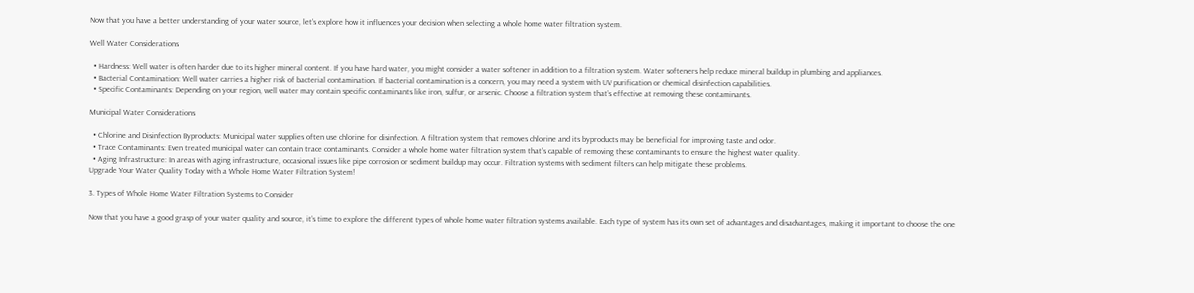Now that you have a better understanding of your water source, let’s explore how it influences your decision when selecting a whole home water filtration system.

Well Water Considerations

  • Hardness: Well water is often harder due to its higher mineral content. If you have hard water, you might consider a water softener in addition to a filtration system. Water softeners help reduce mineral buildup in plumbing and appliances.
  • Bacterial Contamination: Well water carries a higher risk of bacterial contamination. If bacterial contamination is a concern, you may need a system with UV purification or chemical disinfection capabilities.
  • Specific Contaminants: Depending on your region, well water may contain specific contaminants like iron, sulfur, or arsenic. Choose a filtration system that’s effective at removing these contaminants.

Municipal Water Considerations

  • Chlorine and Disinfection Byproducts: Municipal water supplies often use chlorine for disinfection. A filtration system that removes chlorine and its byproducts may be beneficial for improving taste and odor.
  • Trace Contaminants: Even treated municipal water can contain trace contaminants. Consider a whole home water filtration system that’s capable of removing these contaminants to ensure the highest water quality.
  • Aging Infrastructure: In areas with aging infrastructure, occasional issues like pipe corrosion or sediment buildup may occur. Filtration systems with sediment filters can help mitigate these problems.
Upgrade Your Water Quality Today with a Whole Home Water Filtration System!

3. Types of Whole Home Water Filtration Systems to Consider

Now that you have a good grasp of your water quality and source, it’s time to explore the different types of whole home water filtration systems available. Each type of system has its own set of advantages and disadvantages, making it important to choose the one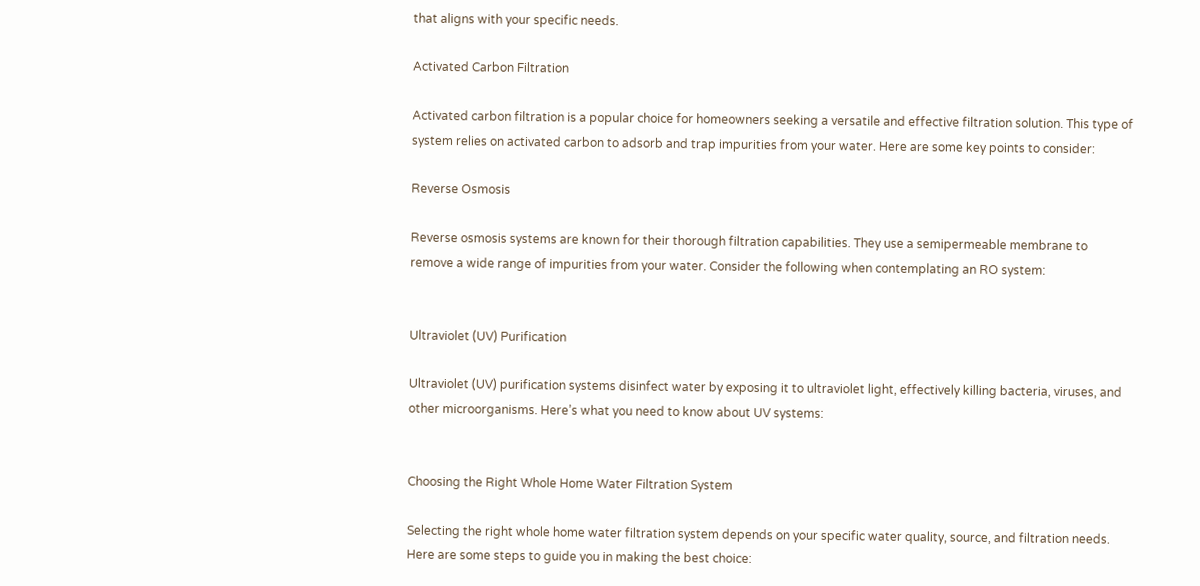that aligns with your specific needs.

Activated Carbon Filtration

Activated carbon filtration is a popular choice for homeowners seeking a versatile and effective filtration solution. This type of system relies on activated carbon to adsorb and trap impurities from your water. Here are some key points to consider:

Reverse Osmosis

Reverse osmosis systems are known for their thorough filtration capabilities. They use a semipermeable membrane to remove a wide range of impurities from your water. Consider the following when contemplating an RO system:


Ultraviolet (UV) Purification

Ultraviolet (UV) purification systems disinfect water by exposing it to ultraviolet light, effectively killing bacteria, viruses, and other microorganisms. Here’s what you need to know about UV systems:


Choosing the Right Whole Home Water Filtration System

Selecting the right whole home water filtration system depends on your specific water quality, source, and filtration needs. Here are some steps to guide you in making the best choice: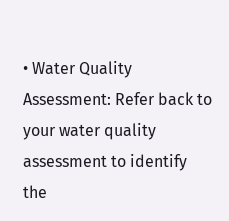• Water Quality Assessment: Refer back to your water quality assessment to identify the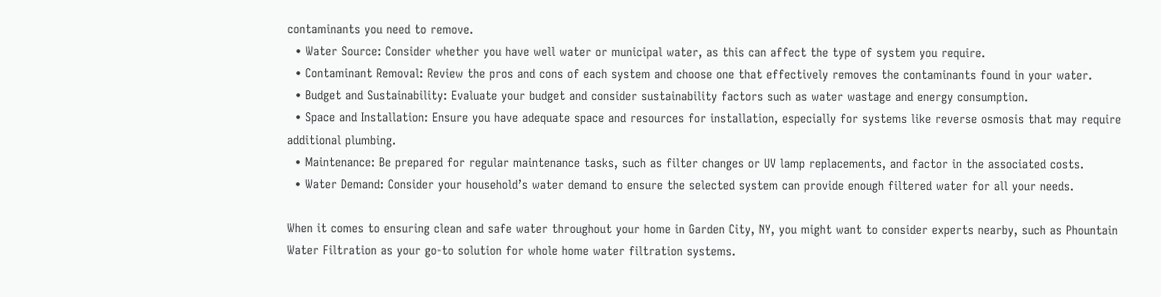contaminants you need to remove.
  • Water Source: Consider whether you have well water or municipal water, as this can affect the type of system you require.
  • Contaminant Removal: Review the pros and cons of each system and choose one that effectively removes the contaminants found in your water.
  • Budget and Sustainability: Evaluate your budget and consider sustainability factors such as water wastage and energy consumption.
  • Space and Installation: Ensure you have adequate space and resources for installation, especially for systems like reverse osmosis that may require additional plumbing.
  • Maintenance: Be prepared for regular maintenance tasks, such as filter changes or UV lamp replacements, and factor in the associated costs.
  • Water Demand: Consider your household’s water demand to ensure the selected system can provide enough filtered water for all your needs.

When it comes to ensuring clean and safe water throughout your home in Garden City, NY, you might want to consider experts nearby, such as Phountain Water Filtration as your go-to solution for whole home water filtration systems.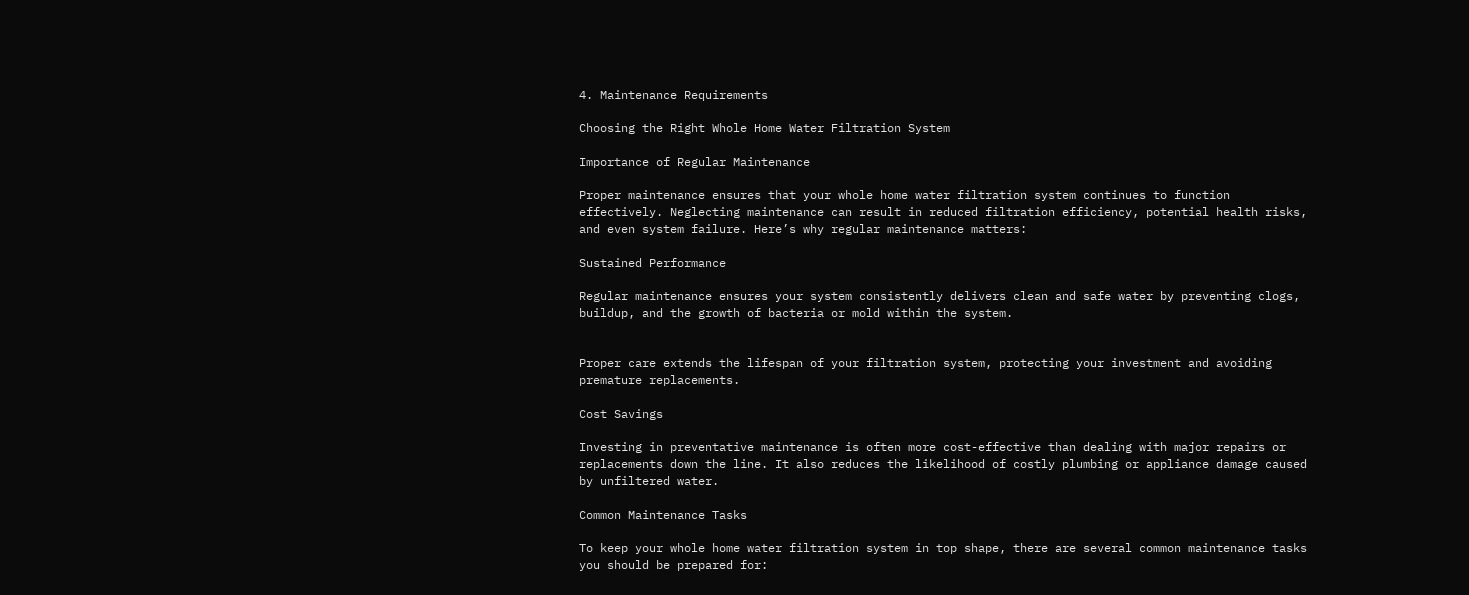4. Maintenance Requirements

Choosing the Right Whole Home Water Filtration System

Importance of Regular Maintenance

Proper maintenance ensures that your whole home water filtration system continues to function effectively. Neglecting maintenance can result in reduced filtration efficiency, potential health risks, and even system failure. Here’s why regular maintenance matters:

Sustained Performance

Regular maintenance ensures your system consistently delivers clean and safe water by preventing clogs, buildup, and the growth of bacteria or mold within the system.


Proper care extends the lifespan of your filtration system, protecting your investment and avoiding premature replacements.

Cost Savings

Investing in preventative maintenance is often more cost-effective than dealing with major repairs or replacements down the line. It also reduces the likelihood of costly plumbing or appliance damage caused by unfiltered water.

Common Maintenance Tasks

To keep your whole home water filtration system in top shape, there are several common maintenance tasks you should be prepared for: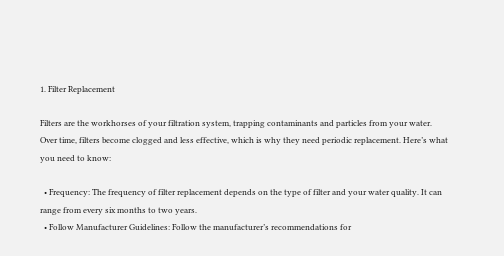1. Filter Replacement

Filters are the workhorses of your filtration system, trapping contaminants and particles from your water. Over time, filters become clogged and less effective, which is why they need periodic replacement. Here’s what you need to know:

  • Frequency: The frequency of filter replacement depends on the type of filter and your water quality. It can range from every six months to two years.
  • Follow Manufacturer Guidelines: Follow the manufacturer’s recommendations for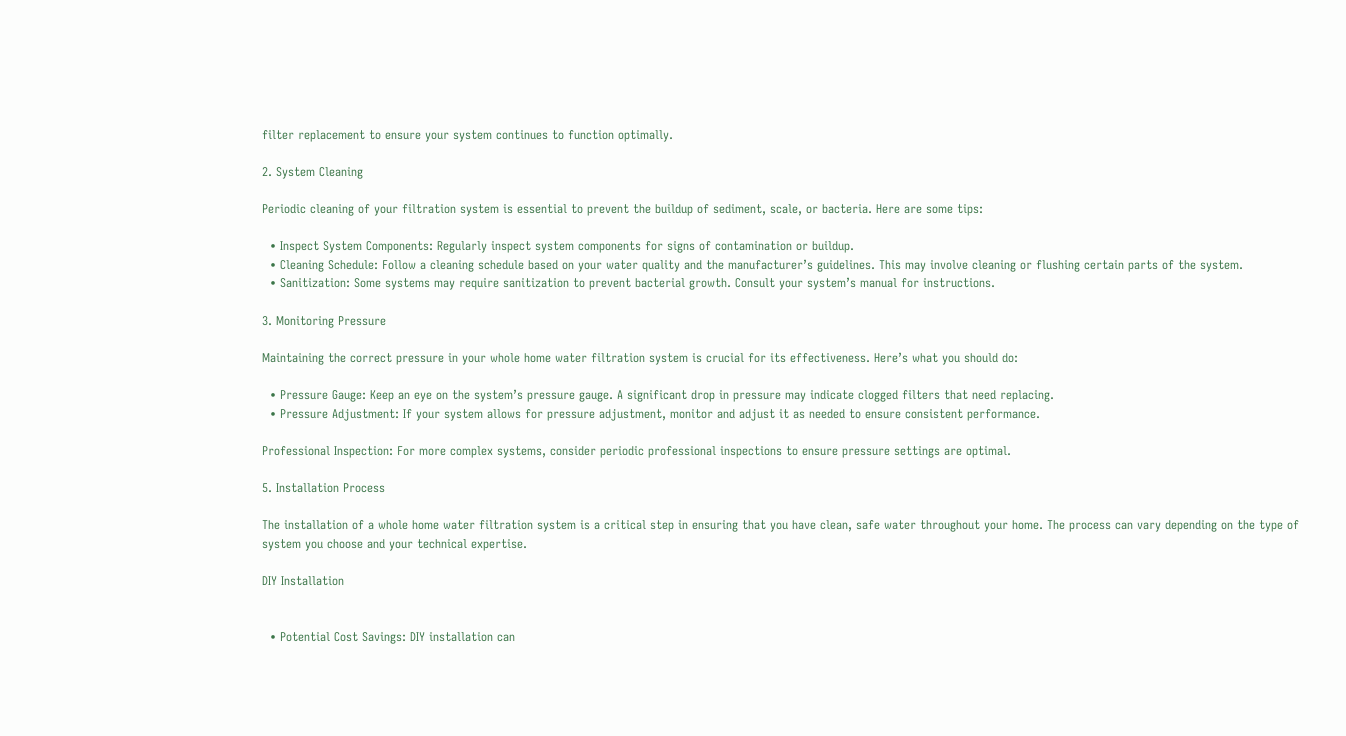filter replacement to ensure your system continues to function optimally.

2. System Cleaning

Periodic cleaning of your filtration system is essential to prevent the buildup of sediment, scale, or bacteria. Here are some tips:

  • Inspect System Components: Regularly inspect system components for signs of contamination or buildup.
  • Cleaning Schedule: Follow a cleaning schedule based on your water quality and the manufacturer’s guidelines. This may involve cleaning or flushing certain parts of the system.
  • Sanitization: Some systems may require sanitization to prevent bacterial growth. Consult your system’s manual for instructions.

3. Monitoring Pressure

Maintaining the correct pressure in your whole home water filtration system is crucial for its effectiveness. Here’s what you should do:

  • Pressure Gauge: Keep an eye on the system’s pressure gauge. A significant drop in pressure may indicate clogged filters that need replacing.
  • Pressure Adjustment: If your system allows for pressure adjustment, monitor and adjust it as needed to ensure consistent performance.

Professional Inspection: For more complex systems, consider periodic professional inspections to ensure pressure settings are optimal.

5. Installation Process

The installation of a whole home water filtration system is a critical step in ensuring that you have clean, safe water throughout your home. The process can vary depending on the type of system you choose and your technical expertise.

DIY Installation


  • Potential Cost Savings: DIY installation can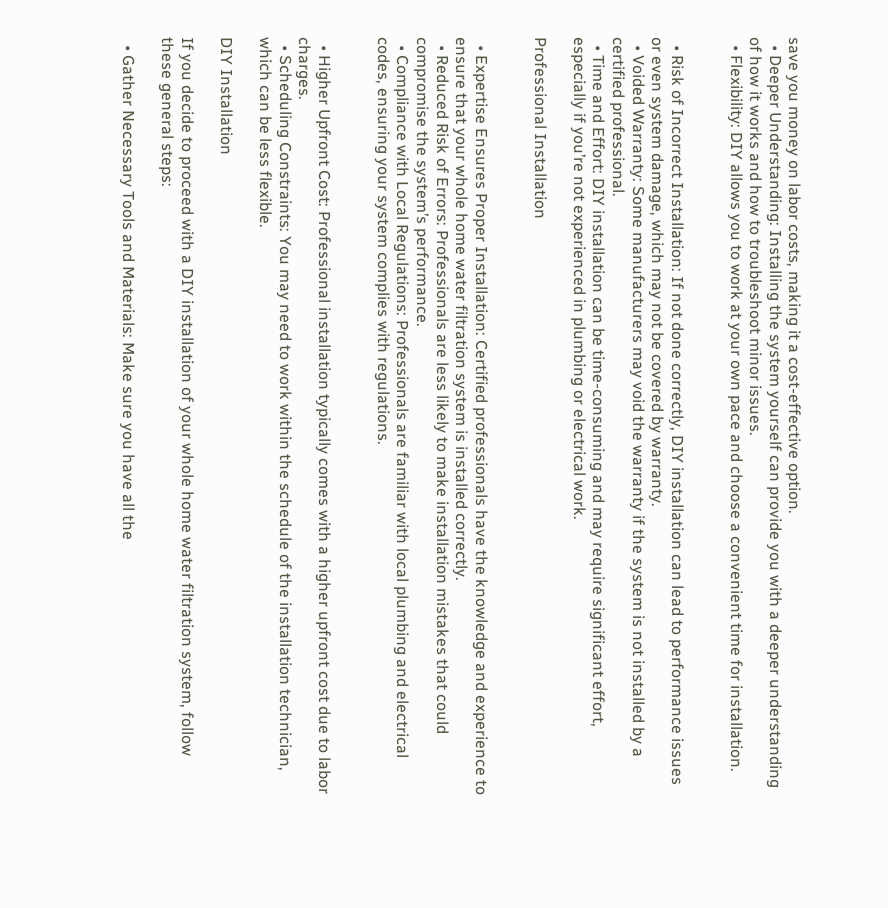save you money on labor costs, making it a cost-effective option.
  • Deeper Understanding: Installing the system yourself can provide you with a deeper understanding of how it works and how to troubleshoot minor issues.
  • Flexibility: DIY allows you to work at your own pace and choose a convenient time for installation.


  • Risk of Incorrect Installation: If not done correctly, DIY installation can lead to performance issues or even system damage, which may not be covered by warranty.
  • Voided Warranty: Some manufacturers may void the warranty if the system is not installed by a certified professional.
  • Time and Effort: DIY installation can be time-consuming and may require significant effort, especially if you’re not experienced in plumbing or electrical work.

Professional Installation


  • Expertise Ensures Proper Installation: Certified professionals have the knowledge and experience to ensure that your whole home water filtration system is installed correctly.
  • Reduced Risk of Errors: Professionals are less likely to make installation mistakes that could compromise the system’s performance.
  • Compliance with Local Regulations: Professionals are familiar with local plumbing and electrical codes, ensuring your system complies with regulations.


  • Higher Upfront Cost: Professional installation typically comes with a higher upfront cost due to labor charges.
  • Scheduling Constraints: You may need to work within the schedule of the installation technician, which can be less flexible.

DIY Installation

If you decide to proceed with a DIY installation of your whole home water filtration system, follow these general steps:

  • Gather Necessary Tools and Materials: Make sure you have all the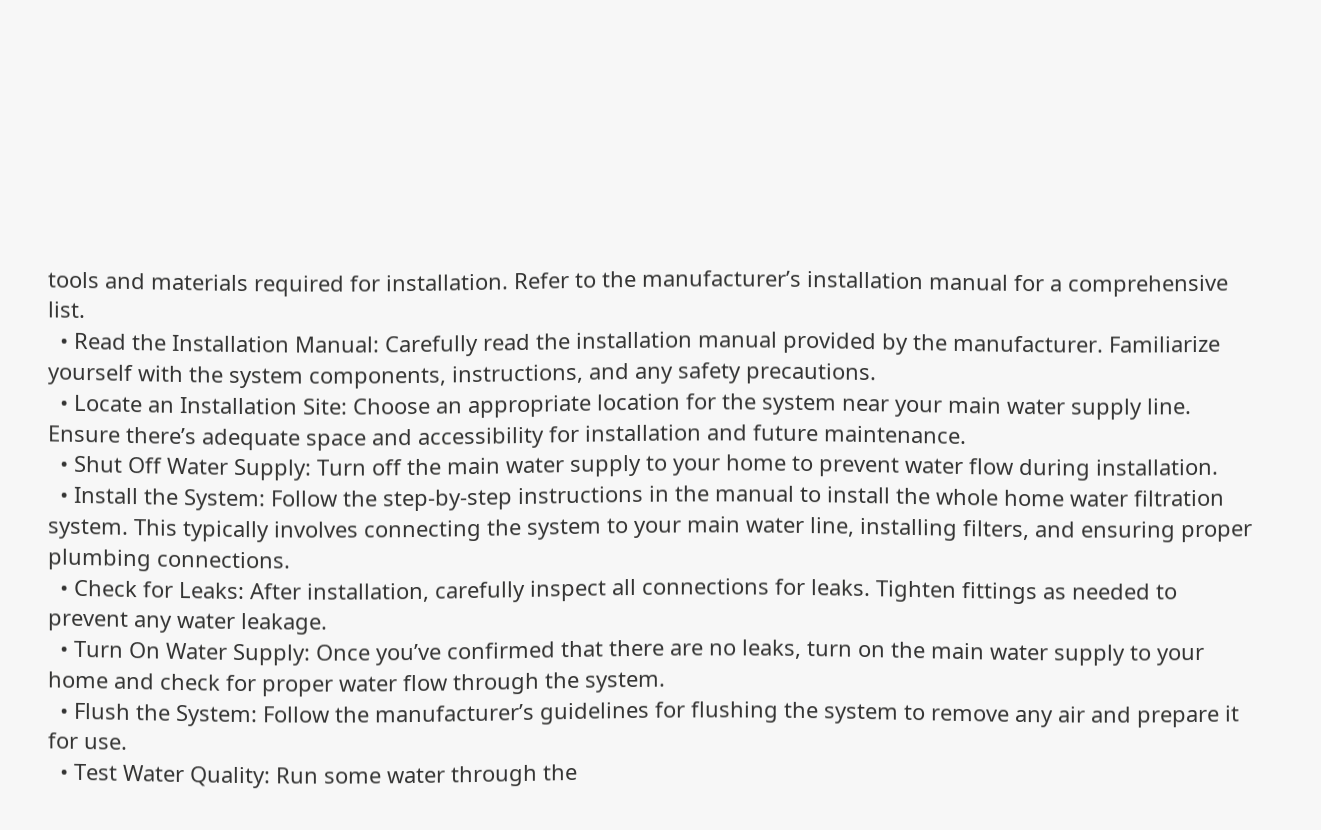tools and materials required for installation. Refer to the manufacturer’s installation manual for a comprehensive list.
  • Read the Installation Manual: Carefully read the installation manual provided by the manufacturer. Familiarize yourself with the system components, instructions, and any safety precautions.
  • Locate an Installation Site: Choose an appropriate location for the system near your main water supply line. Ensure there’s adequate space and accessibility for installation and future maintenance.
  • Shut Off Water Supply: Turn off the main water supply to your home to prevent water flow during installation.
  • Install the System: Follow the step-by-step instructions in the manual to install the whole home water filtration system. This typically involves connecting the system to your main water line, installing filters, and ensuring proper plumbing connections.
  • Check for Leaks: After installation, carefully inspect all connections for leaks. Tighten fittings as needed to prevent any water leakage.
  • Turn On Water Supply: Once you’ve confirmed that there are no leaks, turn on the main water supply to your home and check for proper water flow through the system.
  • Flush the System: Follow the manufacturer’s guidelines for flushing the system to remove any air and prepare it for use.
  • Test Water Quality: Run some water through the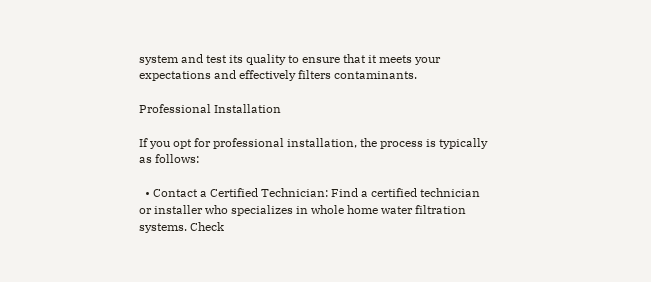system and test its quality to ensure that it meets your expectations and effectively filters contaminants.

Professional Installation

If you opt for professional installation, the process is typically as follows:

  • Contact a Certified Technician: Find a certified technician or installer who specializes in whole home water filtration systems. Check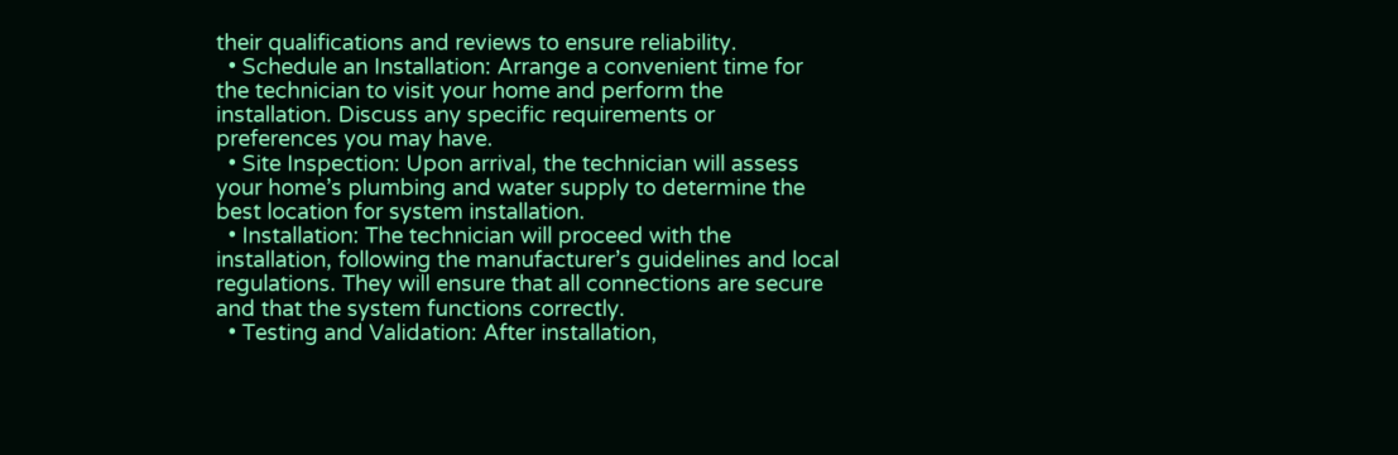their qualifications and reviews to ensure reliability.
  • Schedule an Installation: Arrange a convenient time for the technician to visit your home and perform the installation. Discuss any specific requirements or preferences you may have.
  • Site Inspection: Upon arrival, the technician will assess your home’s plumbing and water supply to determine the best location for system installation.
  • Installation: The technician will proceed with the installation, following the manufacturer’s guidelines and local regulations. They will ensure that all connections are secure and that the system functions correctly.
  • Testing and Validation: After installation,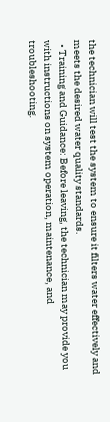the technician will test the system to ensure it filters water effectively and meets the desired water quality standards.
  • Training and Guidance: Before leaving, the technician may provide you with instructions on system operation, maintenance, and troubleshooting.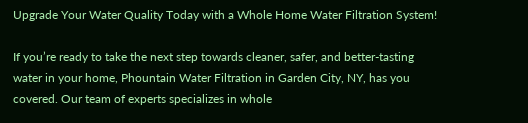Upgrade Your Water Quality Today with a Whole Home Water Filtration System!

If you’re ready to take the next step towards cleaner, safer, and better-tasting water in your home, Phountain Water Filtration in Garden City, NY, has you covered. Our team of experts specializes in whole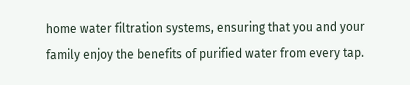home water filtration systems, ensuring that you and your family enjoy the benefits of purified water from every tap.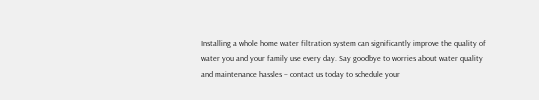Installing a whole home water filtration system can significantly improve the quality of water you and your family use every day. Say goodbye to worries about water quality and maintenance hassles – contact us today to schedule your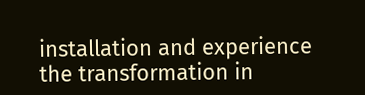installation and experience the transformation in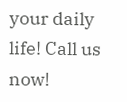your daily life! Call us now!